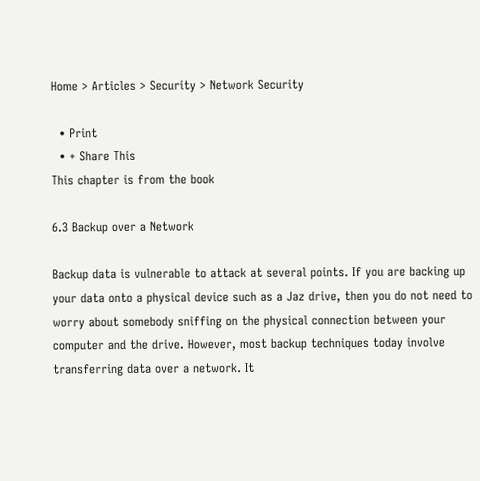Home > Articles > Security > Network Security

  • Print
  • + Share This
This chapter is from the book

6.3 Backup over a Network

Backup data is vulnerable to attack at several points. If you are backing up your data onto a physical device such as a Jaz drive, then you do not need to worry about somebody sniffing on the physical connection between your computer and the drive. However, most backup techniques today involve transferring data over a network. It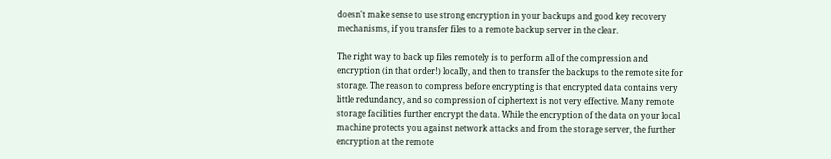doesn't make sense to use strong encryption in your backups and good key recovery mechanisms, if you transfer files to a remote backup server in the clear.

The right way to back up files remotely is to perform all of the compression and encryption (in that order!) locally, and then to transfer the backups to the remote site for storage. The reason to compress before encrypting is that encrypted data contains very little redundancy, and so compression of ciphertext is not very effective. Many remote storage facilities further encrypt the data. While the encryption of the data on your local machine protects you against network attacks and from the storage server, the further encryption at the remote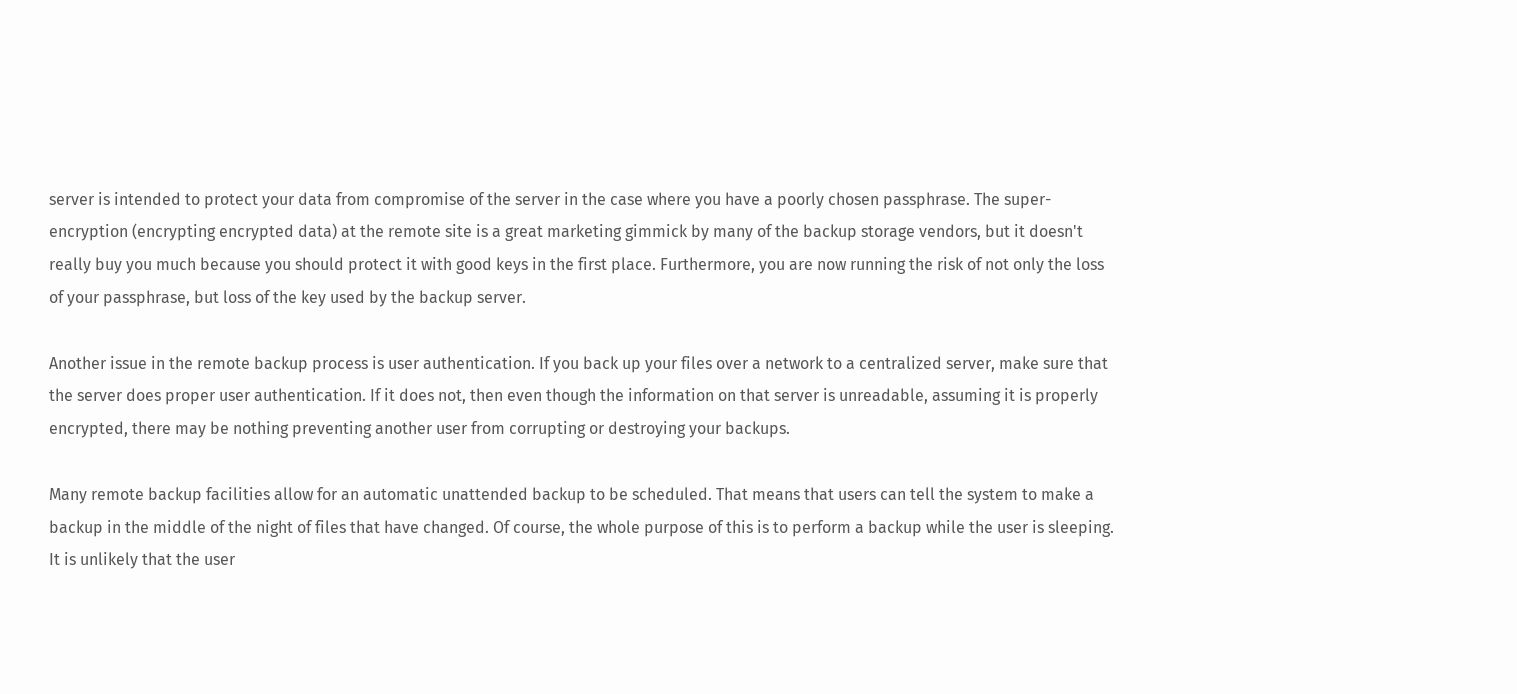server is intended to protect your data from compromise of the server in the case where you have a poorly chosen passphrase. The super-encryption (encrypting encrypted data) at the remote site is a great marketing gimmick by many of the backup storage vendors, but it doesn't really buy you much because you should protect it with good keys in the first place. Furthermore, you are now running the risk of not only the loss of your passphrase, but loss of the key used by the backup server.

Another issue in the remote backup process is user authentication. If you back up your files over a network to a centralized server, make sure that the server does proper user authentication. If it does not, then even though the information on that server is unreadable, assuming it is properly encrypted, there may be nothing preventing another user from corrupting or destroying your backups.

Many remote backup facilities allow for an automatic unattended backup to be scheduled. That means that users can tell the system to make a backup in the middle of the night of files that have changed. Of course, the whole purpose of this is to perform a backup while the user is sleeping. It is unlikely that the user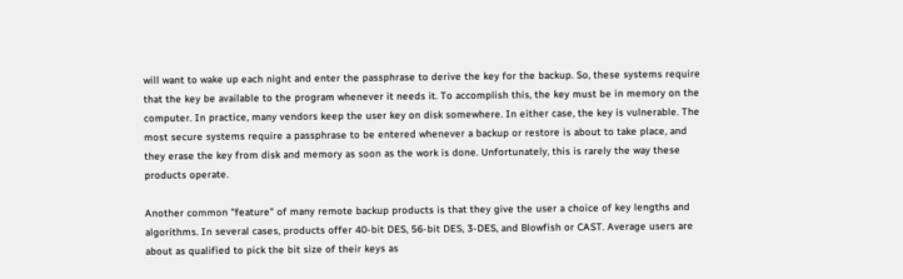will want to wake up each night and enter the passphrase to derive the key for the backup. So, these systems require that the key be available to the program whenever it needs it. To accomplish this, the key must be in memory on the computer. In practice, many vendors keep the user key on disk somewhere. In either case, the key is vulnerable. The most secure systems require a passphrase to be entered whenever a backup or restore is about to take place, and they erase the key from disk and memory as soon as the work is done. Unfortunately, this is rarely the way these products operate.

Another common "feature" of many remote backup products is that they give the user a choice of key lengths and algorithms. In several cases, products offer 40-bit DES, 56-bit DES, 3-DES, and Blowfish or CAST. Average users are about as qualified to pick the bit size of their keys as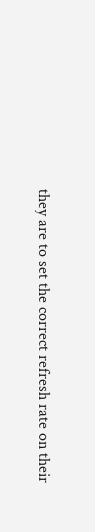they are to set the correct refresh rate on their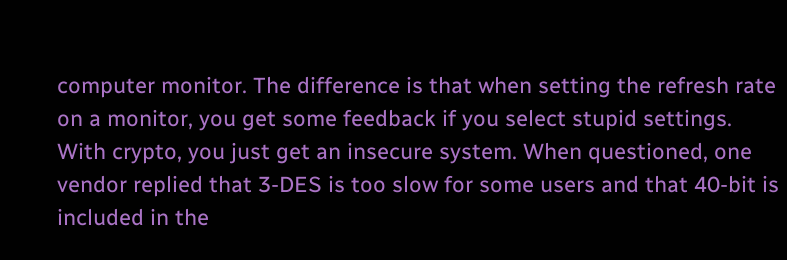computer monitor. The difference is that when setting the refresh rate on a monitor, you get some feedback if you select stupid settings. With crypto, you just get an insecure system. When questioned, one vendor replied that 3-DES is too slow for some users and that 40-bit is included in the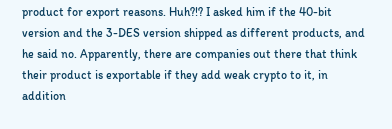product for export reasons. Huh?!? I asked him if the 40-bit version and the 3-DES version shipped as different products, and he said no. Apparently, there are companies out there that think their product is exportable if they add weak crypto to it, in addition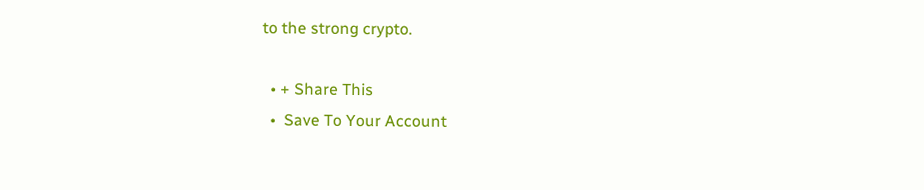to the strong crypto.

  • + Share This
  •  Save To Your Account